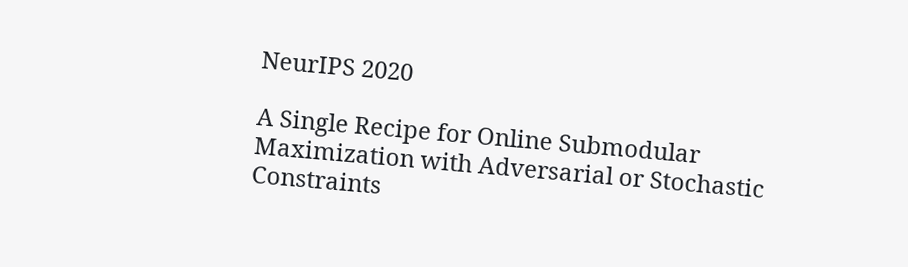NeurIPS 2020

A Single Recipe for Online Submodular Maximization with Adversarial or Stochastic Constraints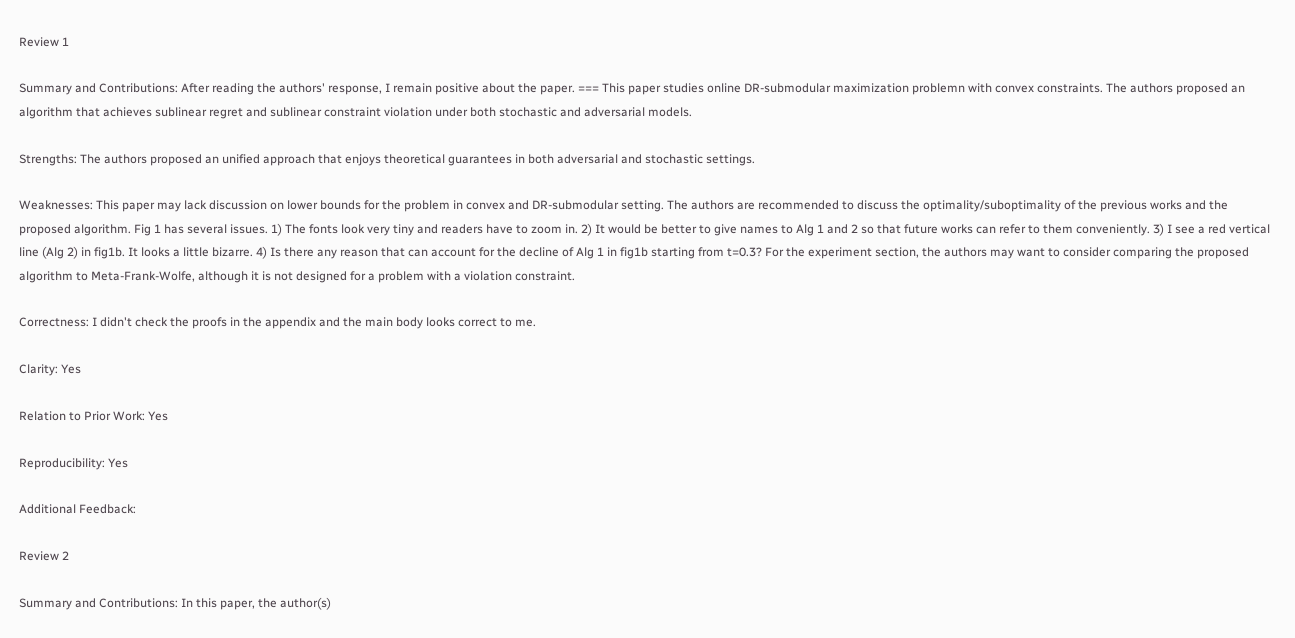Review 1

Summary and Contributions: After reading the authors' response, I remain positive about the paper. === This paper studies online DR-submodular maximization problemn with convex constraints. The authors proposed an algorithm that achieves sublinear regret and sublinear constraint violation under both stochastic and adversarial models.

Strengths: The authors proposed an unified approach that enjoys theoretical guarantees in both adversarial and stochastic settings.

Weaknesses: This paper may lack discussion on lower bounds for the problem in convex and DR-submodular setting. The authors are recommended to discuss the optimality/suboptimality of the previous works and the proposed algorithm. Fig 1 has several issues. 1) The fonts look very tiny and readers have to zoom in. 2) It would be better to give names to Alg 1 and 2 so that future works can refer to them conveniently. 3) I see a red vertical line (Alg 2) in fig1b. It looks a little bizarre. 4) Is there any reason that can account for the decline of Alg 1 in fig1b starting from t=0.3? For the experiment section, the authors may want to consider comparing the proposed algorithm to Meta-Frank-Wolfe, although it is not designed for a problem with a violation constraint.

Correctness: I didn't check the proofs in the appendix and the main body looks correct to me.

Clarity: Yes

Relation to Prior Work: Yes

Reproducibility: Yes

Additional Feedback:

Review 2

Summary and Contributions: In this paper, the author(s)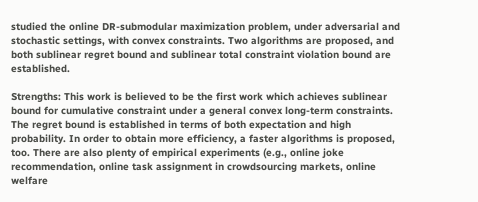studied the online DR-submodular maximization problem, under adversarial and stochastic settings, with convex constraints. Two algorithms are proposed, and both sublinear regret bound and sublinear total constraint violation bound are established.

Strengths: This work is believed to be the first work which achieves sublinear bound for cumulative constraint under a general convex long-term constraints. The regret bound is established in terms of both expectation and high probability. In order to obtain more efficiency, a faster algorithms is proposed, too. There are also plenty of empirical experiments (e.g., online joke recommendation, online task assignment in crowdsourcing markets, online welfare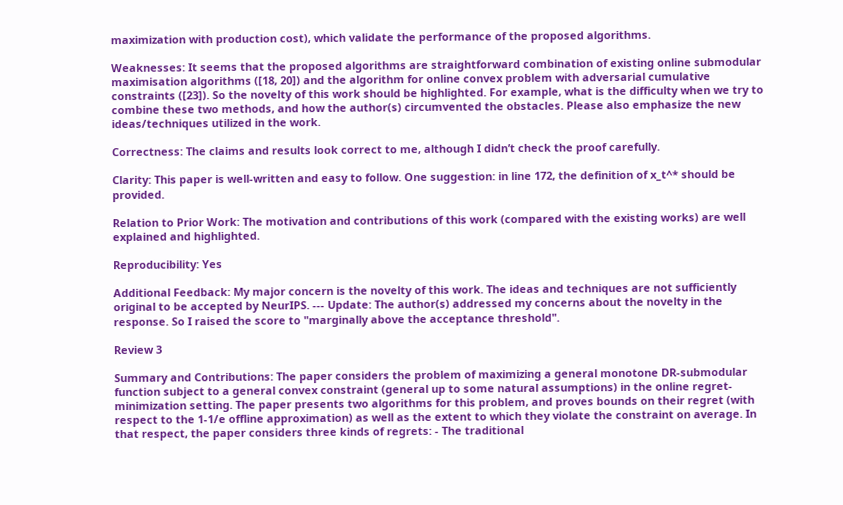maximization with production cost), which validate the performance of the proposed algorithms.

Weaknesses: It seems that the proposed algorithms are straightforward combination of existing online submodular maximisation algorithms ([18, 20]) and the algorithm for online convex problem with adversarial cumulative constraints ([23]). So the novelty of this work should be highlighted. For example, what is the difficulty when we try to combine these two methods, and how the author(s) circumvented the obstacles. Please also emphasize the new ideas/techniques utilized in the work.

Correctness: The claims and results look correct to me, although I didn’t check the proof carefully.

Clarity: This paper is well-written and easy to follow. One suggestion: in line 172, the definition of x_t^* should be provided.

Relation to Prior Work: The motivation and contributions of this work (compared with the existing works) are well explained and highlighted.

Reproducibility: Yes

Additional Feedback: My major concern is the novelty of this work. The ideas and techniques are not sufficiently original to be accepted by NeurIPS. --- Update: The author(s) addressed my concerns about the novelty in the response. So I raised the score to "marginally above the acceptance threshold".

Review 3

Summary and Contributions: The paper considers the problem of maximizing a general monotone DR-submodular function subject to a general convex constraint (general up to some natural assumptions) in the online regret-minimization setting. The paper presents two algorithms for this problem, and proves bounds on their regret (with respect to the 1-1/e offline approximation) as well as the extent to which they violate the constraint on average. In that respect, the paper considers three kinds of regrets: - The traditional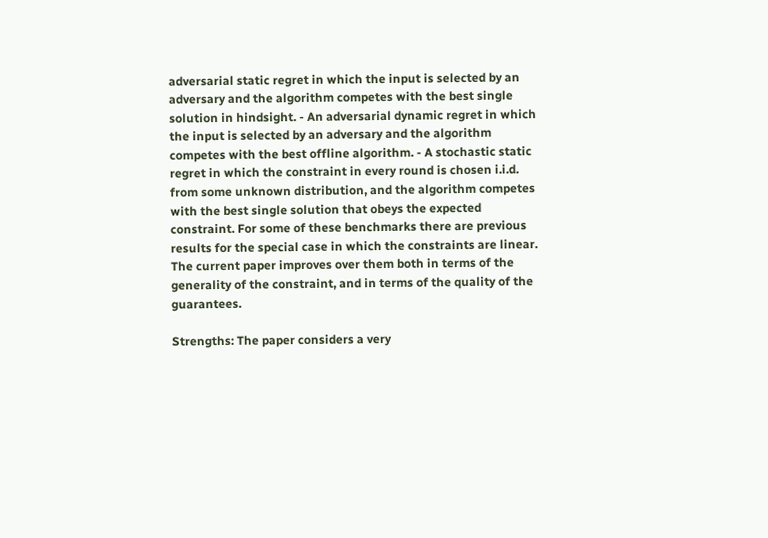adversarial static regret in which the input is selected by an adversary and the algorithm competes with the best single solution in hindsight. - An adversarial dynamic regret in which the input is selected by an adversary and the algorithm competes with the best offline algorithm. - A stochastic static regret in which the constraint in every round is chosen i.i.d. from some unknown distribution, and the algorithm competes with the best single solution that obeys the expected constraint. For some of these benchmarks there are previous results for the special case in which the constraints are linear. The current paper improves over them both in terms of the generality of the constraint, and in terms of the quality of the guarantees.

Strengths: The paper considers a very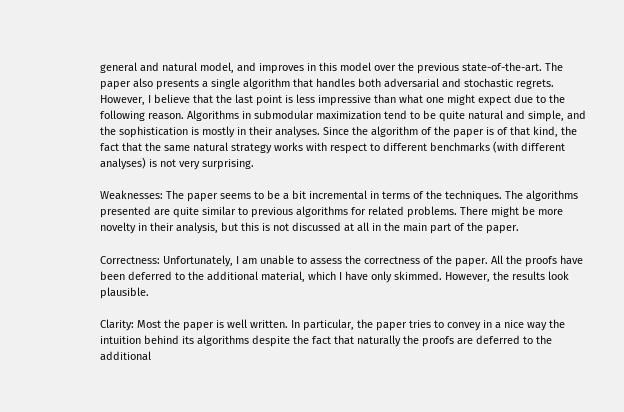general and natural model, and improves in this model over the previous state-of-the-art. The paper also presents a single algorithm that handles both adversarial and stochastic regrets. However, I believe that the last point is less impressive than what one might expect due to the following reason. Algorithms in submodular maximization tend to be quite natural and simple, and the sophistication is mostly in their analyses. Since the algorithm of the paper is of that kind, the fact that the same natural strategy works with respect to different benchmarks (with different analyses) is not very surprising.

Weaknesses: The paper seems to be a bit incremental in terms of the techniques. The algorithms presented are quite similar to previous algorithms for related problems. There might be more novelty in their analysis, but this is not discussed at all in the main part of the paper.

Correctness: Unfortunately, I am unable to assess the correctness of the paper. All the proofs have been deferred to the additional material, which I have only skimmed. However, the results look plausible.

Clarity: Most the paper is well written. In particular, the paper tries to convey in a nice way the intuition behind its algorithms despite the fact that naturally the proofs are deferred to the additional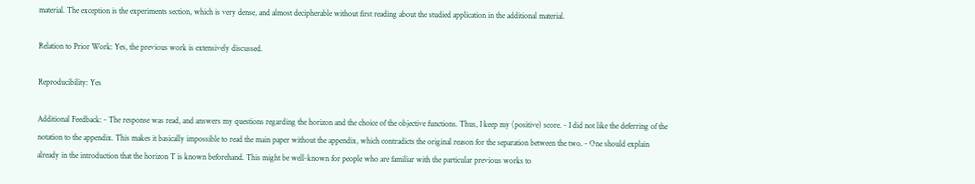material. The exception is the experiments section, which is very dense, and almost decipherable without first reading about the studied application in the additional material.

Relation to Prior Work: Yes, the previous work is extensively discussed.

Reproducibility: Yes

Additional Feedback: - The response was read, and answers my questions regarding the horizon and the choice of the objective functions. Thus, I keep my (positive) score. - I did not like the deferring of the notation to the appendix. This makes it basically impossible to read the main paper without the appendix, which contradicts the original reason for the separation between the two. - One should explain already in the introduction that the horizon T is known beforehand. This might be well-known for people who are familiar with the particular previous works to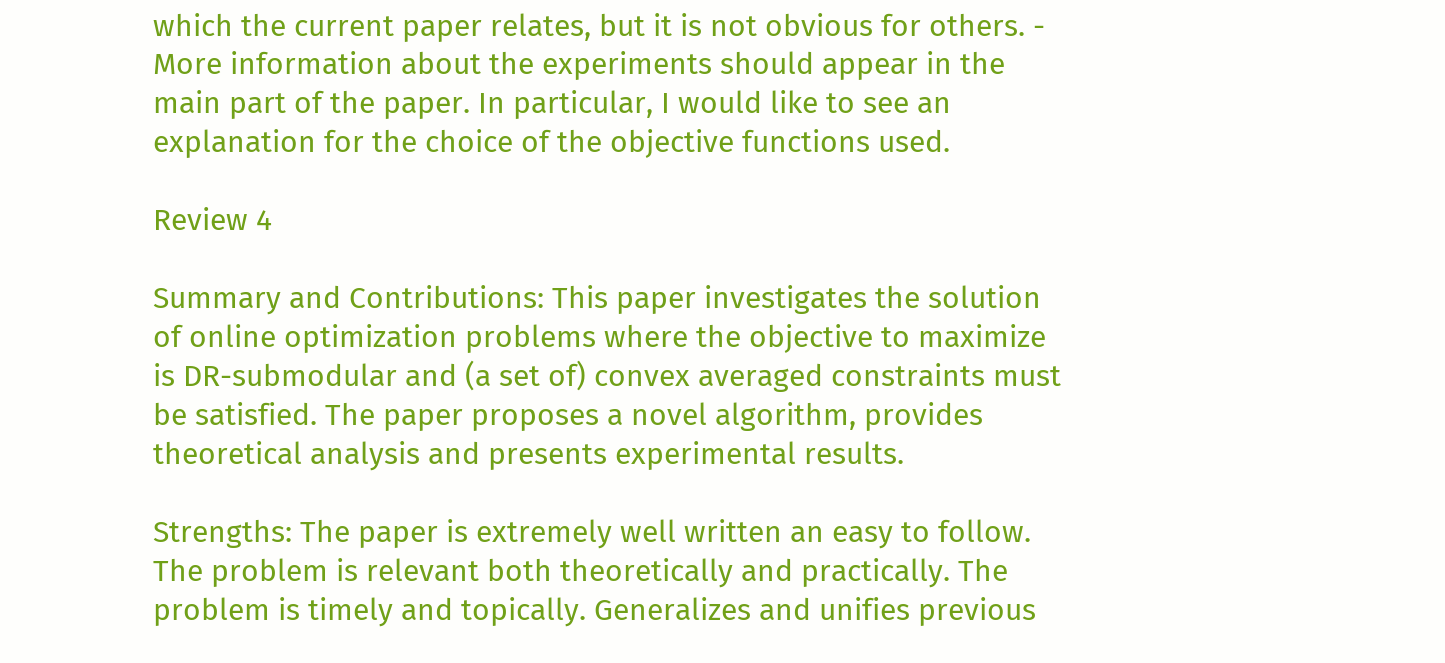which the current paper relates, but it is not obvious for others. - More information about the experiments should appear in the main part of the paper. In particular, I would like to see an explanation for the choice of the objective functions used.

Review 4

Summary and Contributions: This paper investigates the solution of online optimization problems where the objective to maximize is DR-submodular and (a set of) convex averaged constraints must be satisfied. The paper proposes a novel algorithm, provides theoretical analysis and presents experimental results.

Strengths: The paper is extremely well written an easy to follow. The problem is relevant both theoretically and practically. The problem is timely and topically. Generalizes and unifies previous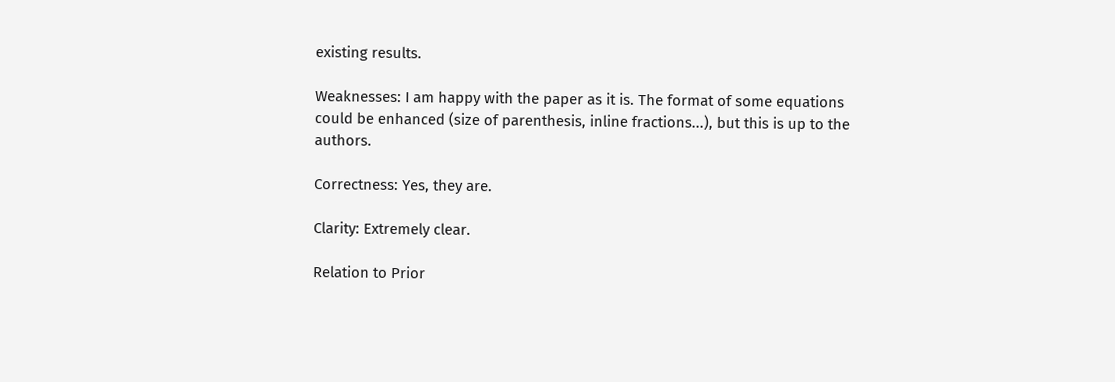existing results.

Weaknesses: I am happy with the paper as it is. The format of some equations could be enhanced (size of parenthesis, inline fractions...), but this is up to the authors.

Correctness: Yes, they are.

Clarity: Extremely clear.

Relation to Prior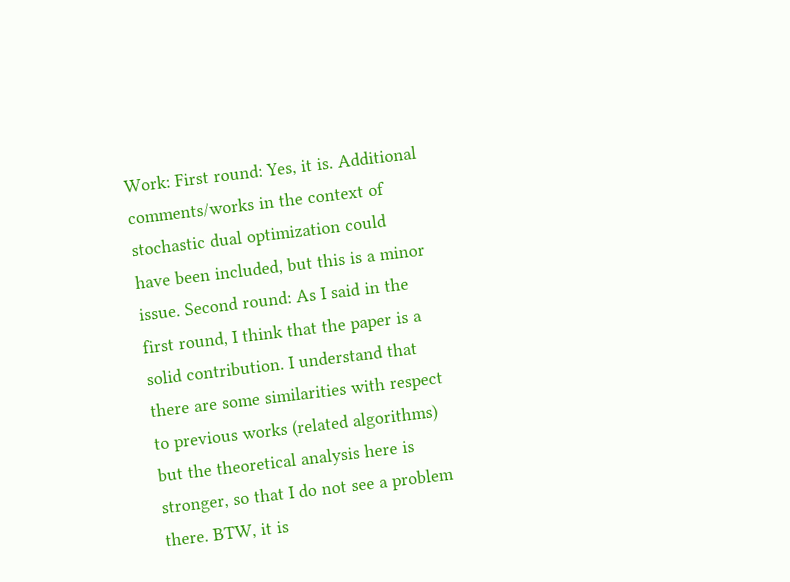Work: First round: Yes, it is. Additional comments/works in the context of stochastic dual optimization could have been included, but this is a minor issue. Second round: As I said in the first round, I think that the paper is a solid contribution. I understand that there are some similarities with respect to previous works (related algorithms) but the theoretical analysis here is stronger, so that I do not see a problem there. BTW, it is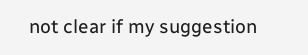not clear if my suggestion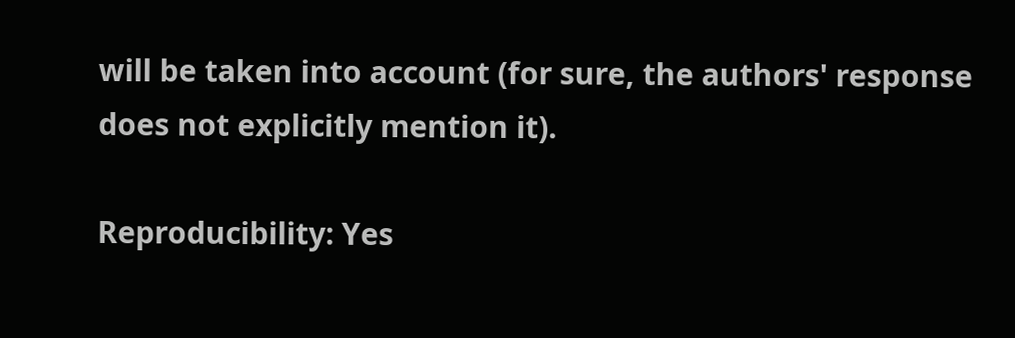will be taken into account (for sure, the authors' response does not explicitly mention it).

Reproducibility: Yes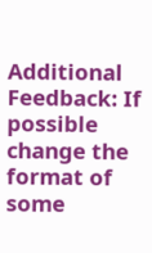Additional Feedback: If possible change the format of some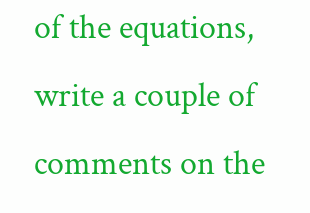of the equations, write a couple of comments on the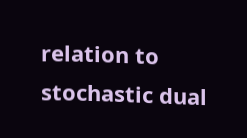relation to stochastic dual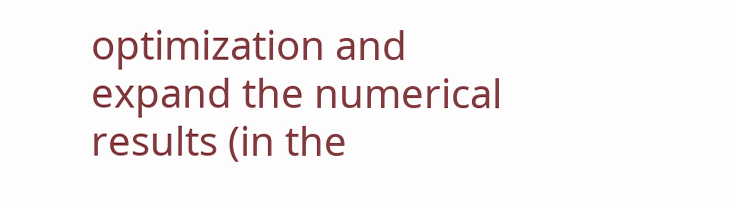optimization and expand the numerical results (in the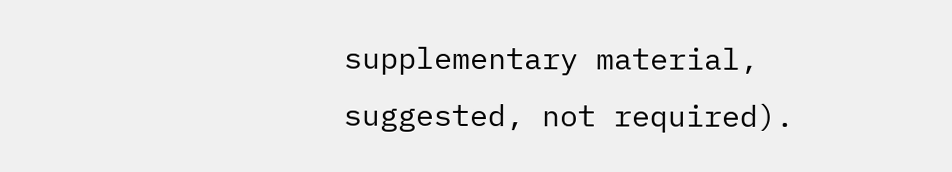supplementary material, suggested, not required).